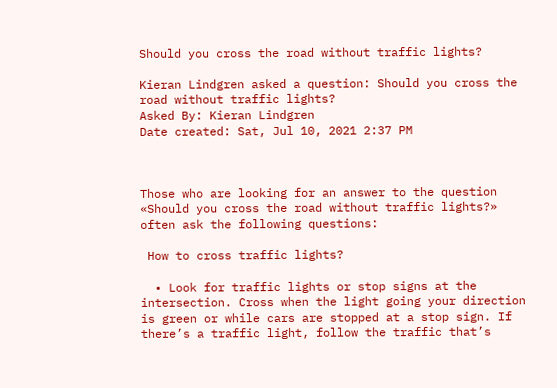Should you cross the road without traffic lights?

Kieran Lindgren asked a question: Should you cross the road without traffic lights?
Asked By: Kieran Lindgren
Date created: Sat, Jul 10, 2021 2:37 PM



Those who are looking for an answer to the question «Should you cross the road without traffic lights?» often ask the following questions:

 How to cross traffic lights?

  • Look for traffic lights or stop signs at the intersection. Cross when the light going your direction is green or while cars are stopped at a stop sign. If there’s a traffic light, follow the traffic that’s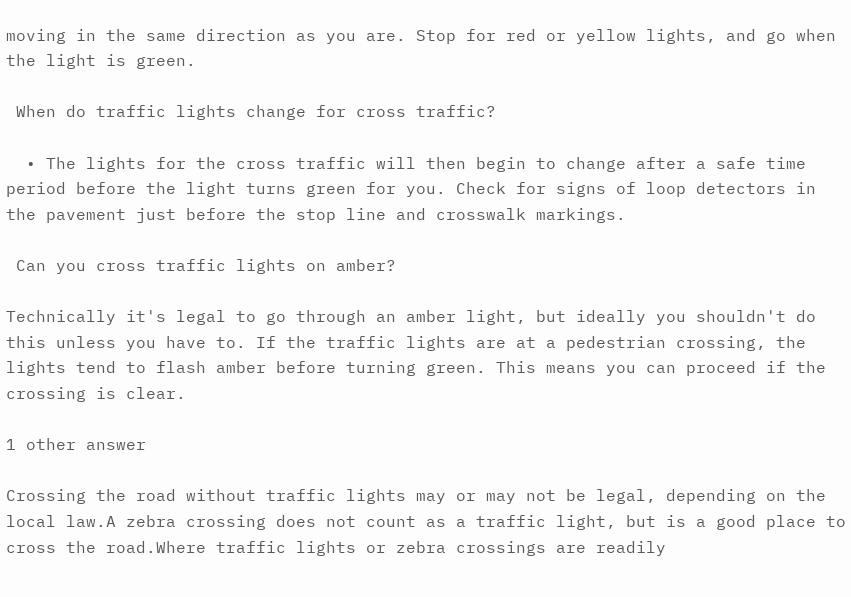moving in the same direction as you are. Stop for red or yellow lights, and go when the light is green.

 When do traffic lights change for cross traffic?

  • The lights for the cross traffic will then begin to change after a safe time period before the light turns green for you. Check for signs of loop detectors in the pavement just before the stop line and crosswalk markings.

 Can you cross traffic lights on amber?

Technically it's legal to go through an amber light, but ideally you shouldn't do this unless you have to. If the traffic lights are at a pedestrian crossing, the lights tend to flash amber before turning green. This means you can proceed if the crossing is clear.

1 other answer

Crossing the road without traffic lights may or may not be legal, depending on the local law.A zebra crossing does not count as a traffic light, but is a good place to cross the road.Where traffic lights or zebra crossings are readily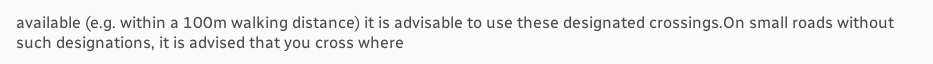available (e.g. within a 100m walking distance) it is advisable to use these designated crossings.On small roads without such designations, it is advised that you cross where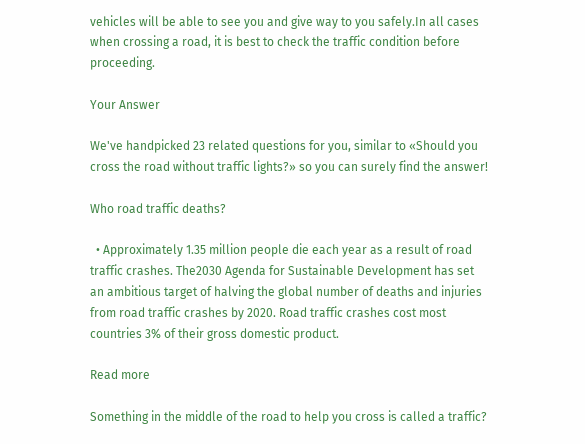vehicles will be able to see you and give way to you safely.In all cases when crossing a road, it is best to check the traffic condition before proceeding.

Your Answer

We've handpicked 23 related questions for you, similar to «Should you cross the road without traffic lights?» so you can surely find the answer!

Who road traffic deaths?

  • Approximately 1.35 million people die each year as a result of road traffic crashes. The2030 Agenda for Sustainable Development has set an ambitious target of halving the global number of deaths and injuries from road traffic crashes by 2020. Road traffic crashes cost most countries 3% of their gross domestic product.

Read more

Something in the middle of the road to help you cross is called a traffic?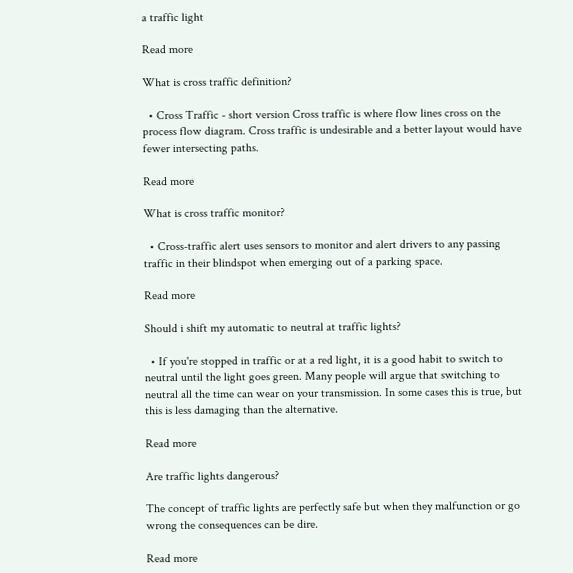a traffic light

Read more

What is cross traffic definition?

  • Cross Traffic - short version Cross traffic is where flow lines cross on the process flow diagram. Cross traffic is undesirable and a better layout would have fewer intersecting paths.

Read more

What is cross traffic monitor?

  • Cross-traffic alert uses sensors to monitor and alert drivers to any passing traffic in their blindspot when emerging out of a parking space.

Read more

Should i shift my automatic to neutral at traffic lights?

  • If you're stopped in traffic or at a red light, it is a good habit to switch to neutral until the light goes green. Many people will argue that switching to neutral all the time can wear on your transmission. In some cases this is true, but this is less damaging than the alternative.

Read more

Are traffic lights dangerous?

The concept of traffic lights are perfectly safe but when they malfunction or go wrong the consequences can be dire.

Read more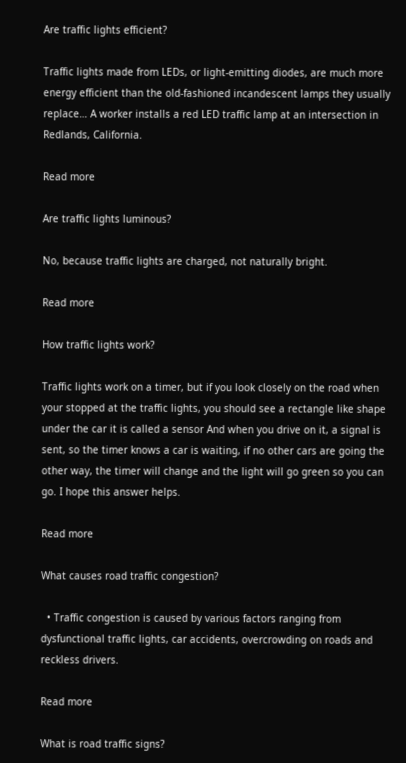Are traffic lights efficient?

Traffic lights made from LEDs, or light-emitting diodes, are much more energy efficient than the old-fashioned incandescent lamps they usually replace… A worker installs a red LED traffic lamp at an intersection in Redlands, California.

Read more

Are traffic lights luminous?

No, because traffic lights are charged, not naturally bright.

Read more

How traffic lights work?

Traffic lights work on a timer, but if you look closely on the road when your stopped at the traffic lights, you should see a rectangle like shape under the car it is called a sensor And when you drive on it, a signal is sent, so the timer knows a car is waiting, if no other cars are going the other way, the timer will change and the light will go green so you can go. I hope this answer helps.

Read more

What causes road traffic congestion?

  • Traffic congestion is caused by various factors ranging from dysfunctional traffic lights, car accidents, overcrowding on roads and reckless drivers.

Read more

What is road traffic signs?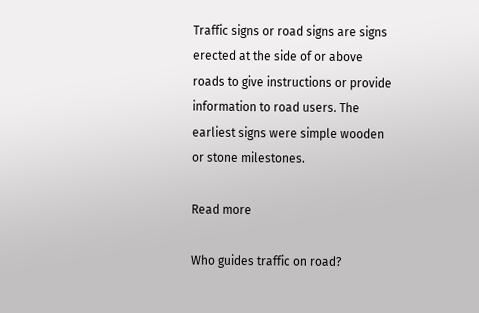Traffic signs or road signs are signs erected at the side of or above roads to give instructions or provide information to road users. The earliest signs were simple wooden or stone milestones.

Read more

Who guides traffic on road?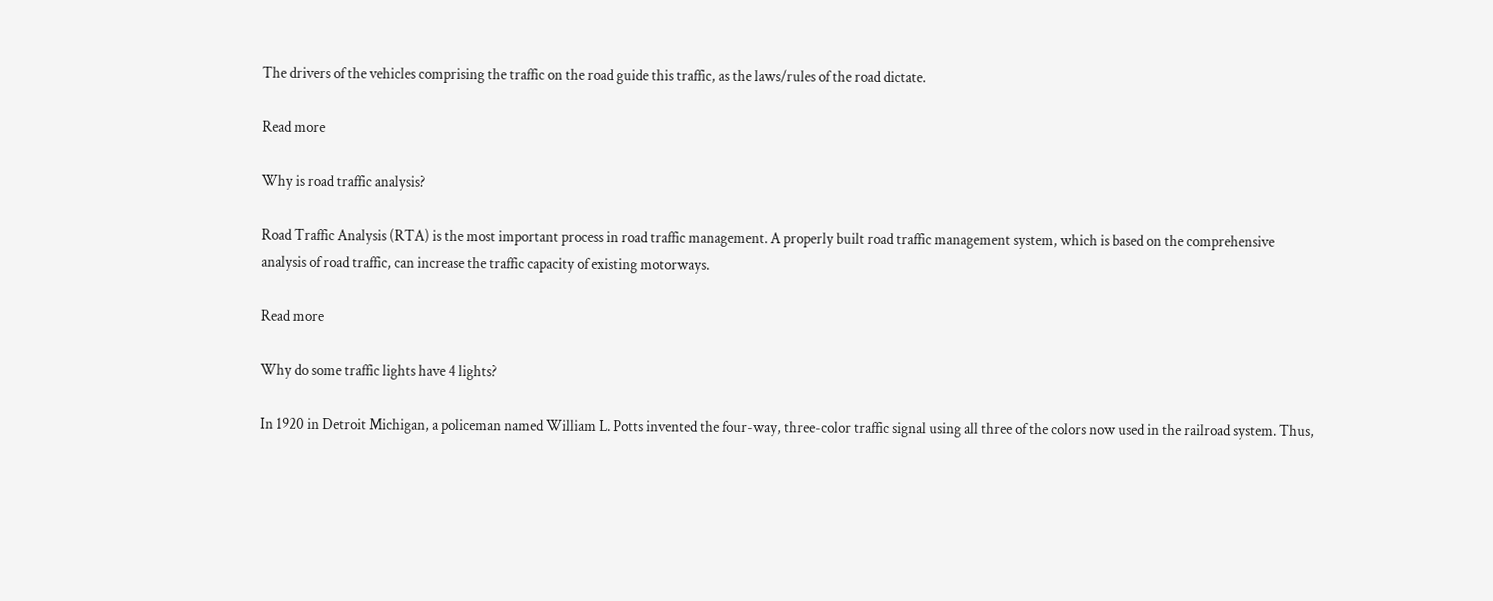The drivers of the vehicles comprising the traffic on the road guide this traffic, as the laws/rules of the road dictate.

Read more

Why is road traffic analysis?

Road Traffic Analysis (RTA) is the most important process in road traffic management. A properly built road traffic management system, which is based on the comprehensive analysis of road traffic, can increase the traffic capacity of existing motorways.

Read more

Why do some traffic lights have 4 lights?

In 1920 in Detroit Michigan, a policeman named William L. Potts invented the four-way, three-color traffic signal using all three of the colors now used in the railroad system. Thus,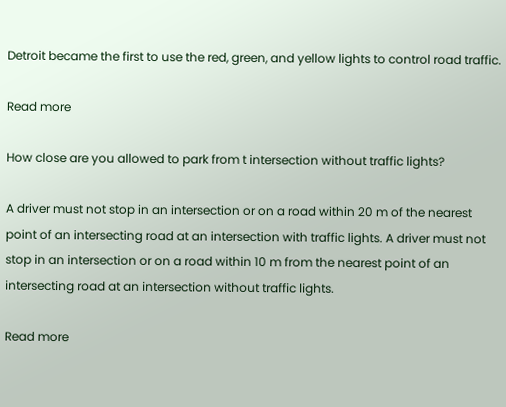Detroit became the first to use the red, green, and yellow lights to control road traffic.

Read more

How close are you allowed to park from t intersection without traffic lights?

A driver must not stop in an intersection or on a road within 20 m of the nearest point of an intersecting road at an intersection with traffic lights. A driver must not stop in an intersection or on a road within 10 m from the nearest point of an intersecting road at an intersection without traffic lights.

Read more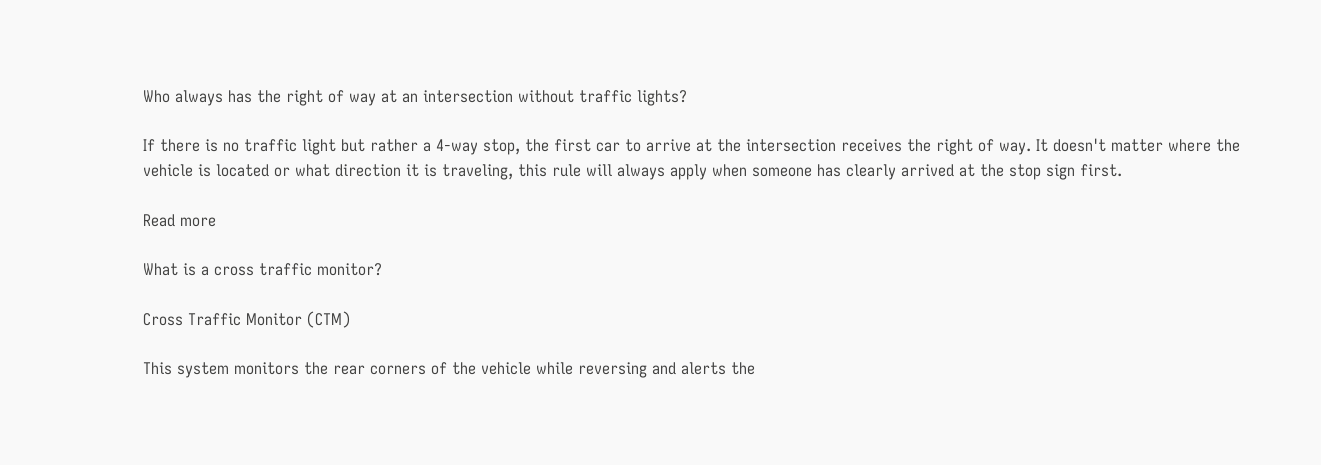Who always has the right of way at an intersection without traffic lights?

If there is no traffic light but rather a 4-way stop, the first car to arrive at the intersection receives the right of way. It doesn't matter where the vehicle is located or what direction it is traveling, this rule will always apply when someone has clearly arrived at the stop sign first.

Read more

What is a cross traffic monitor?

Cross Traffic Monitor (CTM)

This system monitors the rear corners of the vehicle while reversing and alerts the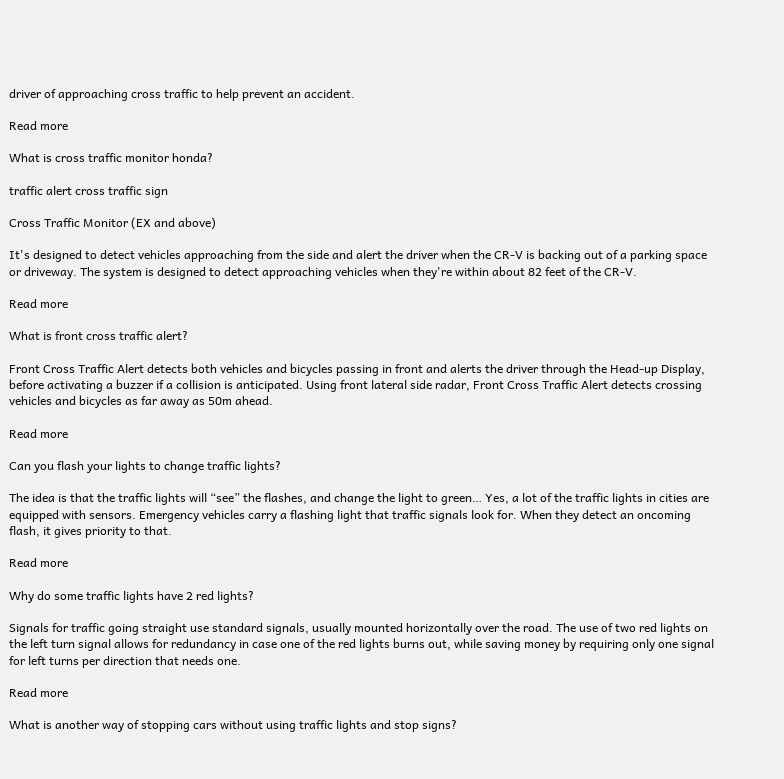driver of approaching cross traffic to help prevent an accident.

Read more

What is cross traffic monitor honda?

traffic alert cross traffic sign

Cross Traffic Monitor (EX and above)

It's designed to detect vehicles approaching from the side and alert the driver when the CR-V is backing out of a parking space or driveway. The system is designed to detect approaching vehicles when they're within about 82 feet of the CR-V.

Read more

What is front cross traffic alert?

Front Cross Traffic Alert detects both vehicles and bicycles passing in front and alerts the driver through the Head-up Display, before activating a buzzer if a collision is anticipated. Using front lateral side radar, Front Cross Traffic Alert detects crossing vehicles and bicycles as far away as 50m ahead.

Read more

Can you flash your lights to change traffic lights?

The idea is that the traffic lights will “see” the flashes, and change the light to green… Yes, a lot of the traffic lights in cities are equipped with sensors. Emergency vehicles carry a flashing light that traffic signals look for. When they detect an oncoming flash, it gives priority to that.

Read more

Why do some traffic lights have 2 red lights?

Signals for traffic going straight use standard signals, usually mounted horizontally over the road. The use of two red lights on the left turn signal allows for redundancy in case one of the red lights burns out, while saving money by requiring only one signal for left turns per direction that needs one.

Read more

What is another way of stopping cars without using traffic lights and stop signs?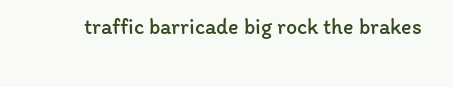traffic barricade big rock the brakes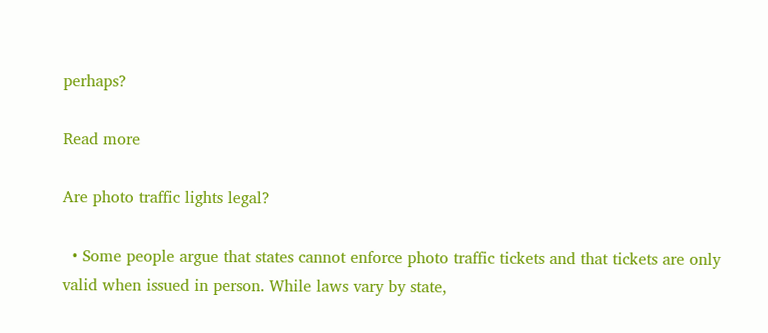perhaps?

Read more

Are photo traffic lights legal?

  • Some people argue that states cannot enforce photo traffic tickets and that tickets are only valid when issued in person. While laws vary by state,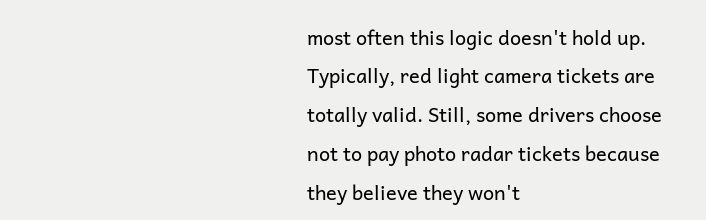most often this logic doesn't hold up. Typically, red light camera tickets are totally valid. Still, some drivers choose not to pay photo radar tickets because they believe they won't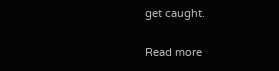get caught.

Read more